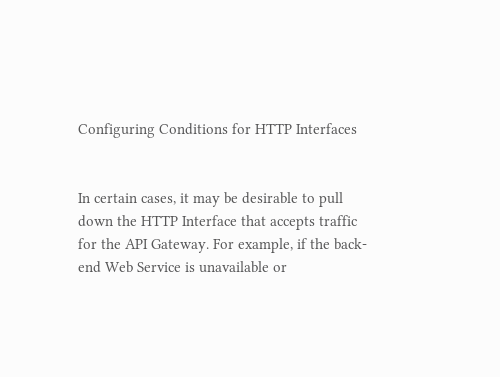Configuring Conditions for HTTP Interfaces


In certain cases, it may be desirable to pull down the HTTP Interface that accepts traffic for the API Gateway. For example, if the back-end Web Service is unavailable or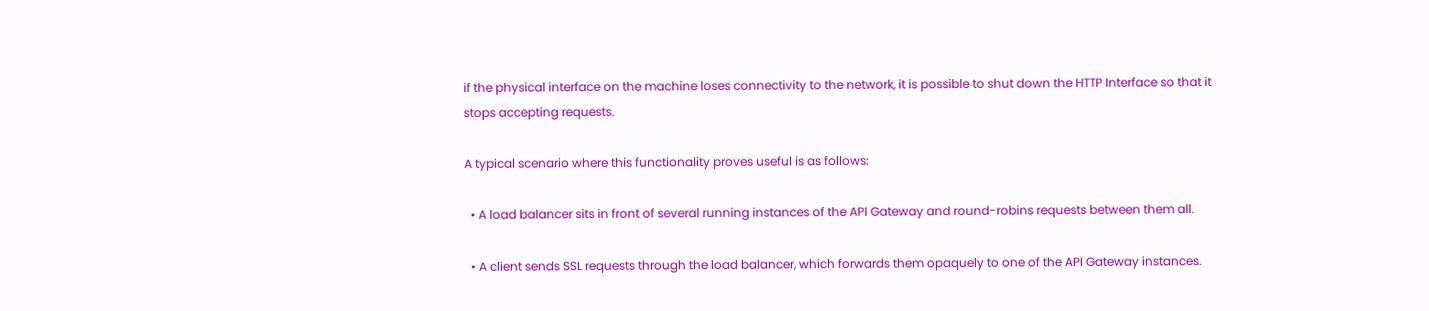if the physical interface on the machine loses connectivity to the network, it is possible to shut down the HTTP Interface so that it stops accepting requests.

A typical scenario where this functionality proves useful is as follows:

  • A load balancer sits in front of several running instances of the API Gateway and round-robins requests between them all.

  • A client sends SSL requests through the load balancer, which forwards them opaquely to one of the API Gateway instances.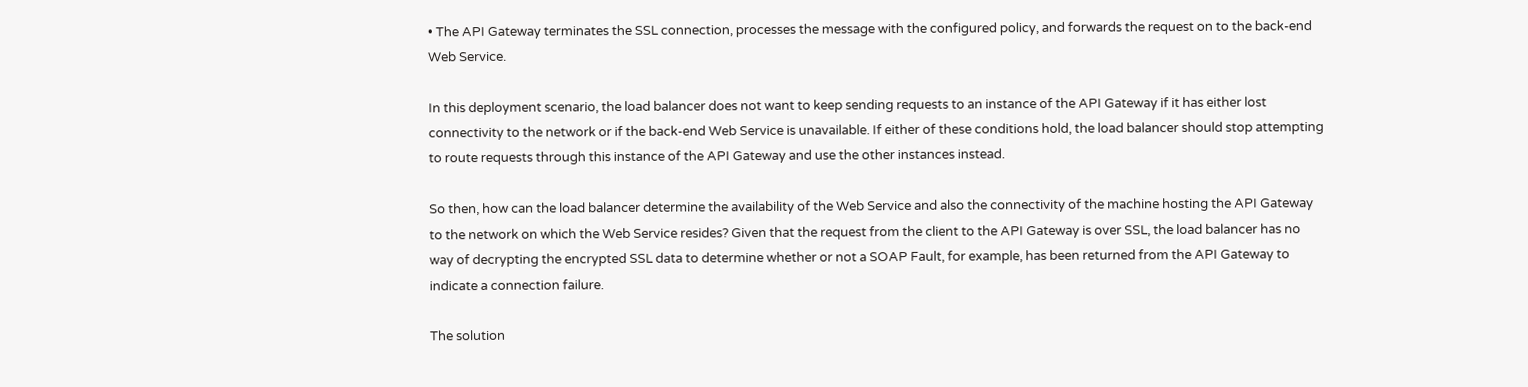• The API Gateway terminates the SSL connection, processes the message with the configured policy, and forwards the request on to the back-end Web Service.

In this deployment scenario, the load balancer does not want to keep sending requests to an instance of the API Gateway if it has either lost connectivity to the network or if the back-end Web Service is unavailable. If either of these conditions hold, the load balancer should stop attempting to route requests through this instance of the API Gateway and use the other instances instead.

So then, how can the load balancer determine the availability of the Web Service and also the connectivity of the machine hosting the API Gateway to the network on which the Web Service resides? Given that the request from the client to the API Gateway is over SSL, the load balancer has no way of decrypting the encrypted SSL data to determine whether or not a SOAP Fault, for example, has been returned from the API Gateway to indicate a connection failure.

The solution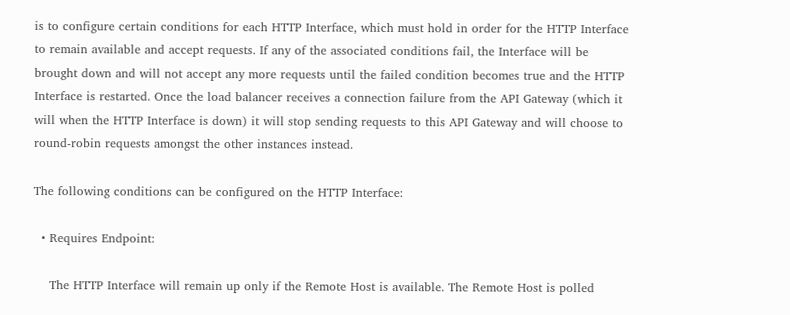is to configure certain conditions for each HTTP Interface, which must hold in order for the HTTP Interface to remain available and accept requests. If any of the associated conditions fail, the Interface will be brought down and will not accept any more requests until the failed condition becomes true and the HTTP Interface is restarted. Once the load balancer receives a connection failure from the API Gateway (which it will when the HTTP Interface is down) it will stop sending requests to this API Gateway and will choose to round-robin requests amongst the other instances instead.

The following conditions can be configured on the HTTP Interface:

  • Requires Endpoint:

    The HTTP Interface will remain up only if the Remote Host is available. The Remote Host is polled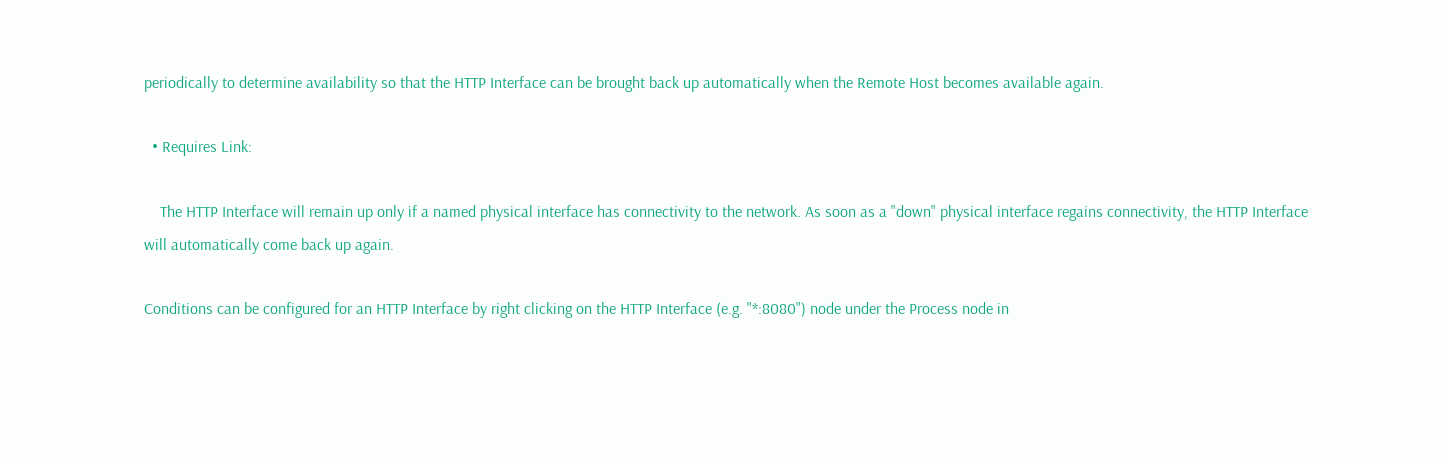periodically to determine availability so that the HTTP Interface can be brought back up automatically when the Remote Host becomes available again.

  • Requires Link:

    The HTTP Interface will remain up only if a named physical interface has connectivity to the network. As soon as a "down" physical interface regains connectivity, the HTTP Interface will automatically come back up again.

Conditions can be configured for an HTTP Interface by right clicking on the HTTP Interface (e.g. "*:8080") node under the Process node in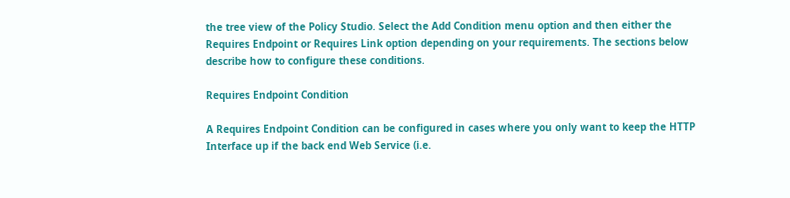the tree view of the Policy Studio. Select the Add Condition menu option and then either the Requires Endpoint or Requires Link option depending on your requirements. The sections below describe how to configure these conditions.

Requires Endpoint Condition

A Requires Endpoint Condition can be configured in cases where you only want to keep the HTTP Interface up if the back end Web Service (i.e.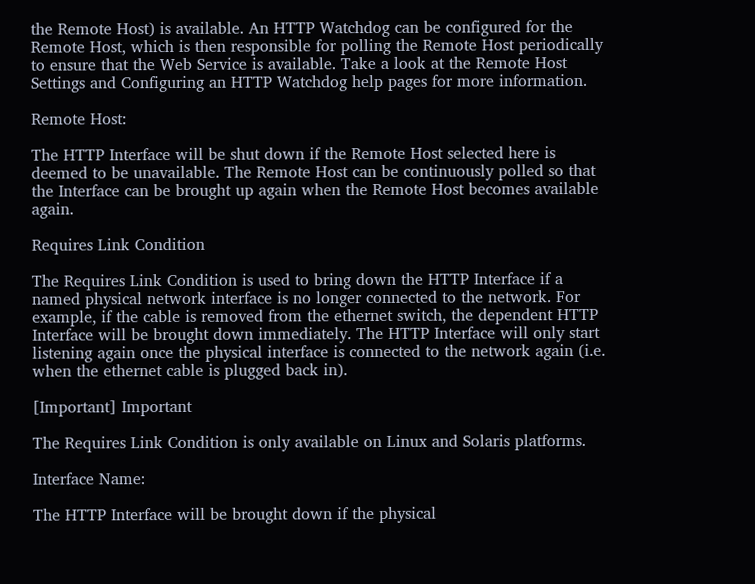the Remote Host) is available. An HTTP Watchdog can be configured for the Remote Host, which is then responsible for polling the Remote Host periodically to ensure that the Web Service is available. Take a look at the Remote Host Settings and Configuring an HTTP Watchdog help pages for more information.

Remote Host:

The HTTP Interface will be shut down if the Remote Host selected here is deemed to be unavailable. The Remote Host can be continuously polled so that the Interface can be brought up again when the Remote Host becomes available again.

Requires Link Condition

The Requires Link Condition is used to bring down the HTTP Interface if a named physical network interface is no longer connected to the network. For example, if the cable is removed from the ethernet switch, the dependent HTTP Interface will be brought down immediately. The HTTP Interface will only start listening again once the physical interface is connected to the network again (i.e. when the ethernet cable is plugged back in).

[Important] Important

The Requires Link Condition is only available on Linux and Solaris platforms.

Interface Name:

The HTTP Interface will be brought down if the physical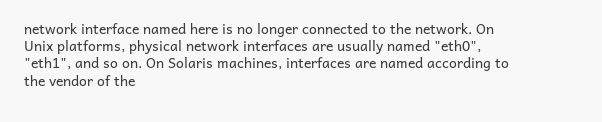network interface named here is no longer connected to the network. On Unix platforms, physical network interfaces are usually named "eth0", "eth1", and so on. On Solaris machines, interfaces are named according to the vendor of the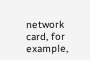network card, for example,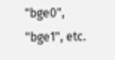"bge0", "bge1", etc.